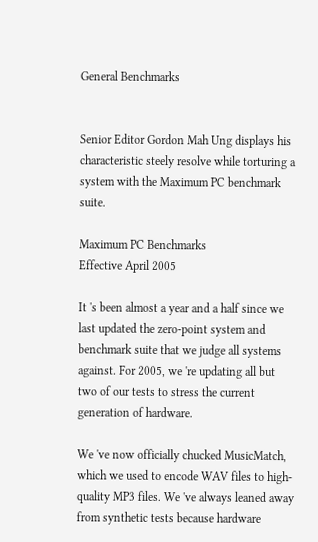General Benchmarks


Senior Editor Gordon Mah Ung displays his characteristic steely resolve while torturing a system with the Maximum PC benchmark suite.

Maximum PC Benchmarks
Effective April 2005

It 's been almost a year and a half since we last updated the zero-point system and benchmark suite that we judge all systems against. For 2005, we 're updating all but two of our tests to stress the current generation of hardware.

We 've now officially chucked MusicMatch, which we used to encode WAV files to high-quality MP3 files. We 've always leaned away from synthetic tests because hardware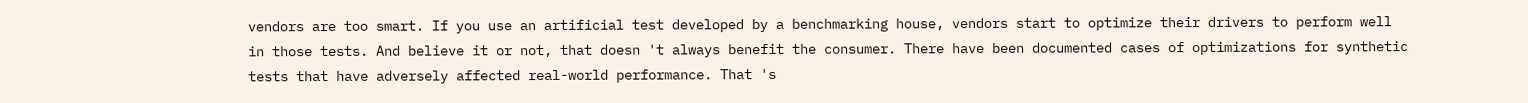vendors are too smart. If you use an artificial test developed by a benchmarking house, vendors start to optimize their drivers to perform well in those tests. And believe it or not, that doesn 't always benefit the consumer. There have been documented cases of optimizations for synthetic tests that have adversely affected real-world performance. That 's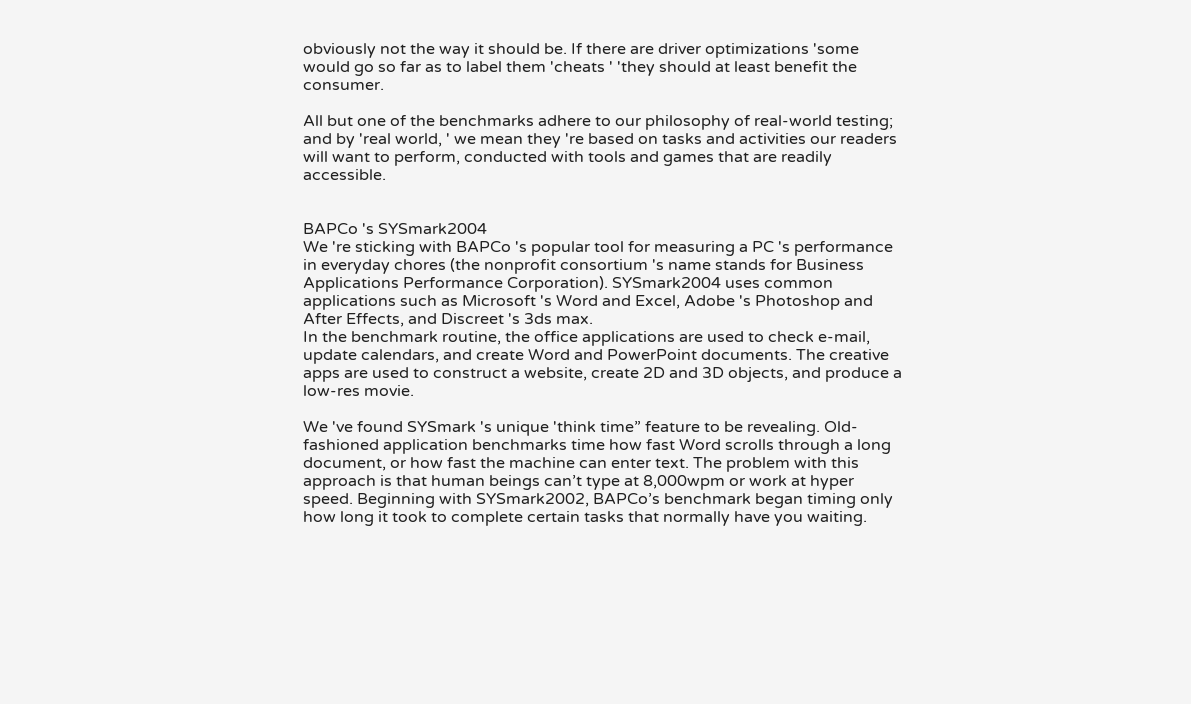obviously not the way it should be. If there are driver optimizations 'some would go so far as to label them 'cheats ' 'they should at least benefit the consumer.

All but one of the benchmarks adhere to our philosophy of real-world testing; and by 'real world, ' we mean they 're based on tasks and activities our readers will want to perform, conducted with tools and games that are readily accessible.


BAPCo 's SYSmark2004
We 're sticking with BAPCo 's popular tool for measuring a PC 's performance in everyday chores (the nonprofit consortium 's name stands for Business Applications Performance Corporation). SYSmark2004 uses common applications such as Microsoft 's Word and Excel, Adobe 's Photoshop and After Effects, and Discreet 's 3ds max.
In the benchmark routine, the office applications are used to check e-mail, update calendars, and create Word and PowerPoint documents. The creative apps are used to construct a website, create 2D and 3D objects, and produce a low-res movie.

We 've found SYSmark 's unique 'think time” feature to be revealing. Old-fashioned application benchmarks time how fast Word scrolls through a long document, or how fast the machine can enter text. The problem with this approach is that human beings can’t type at 8,000wpm or work at hyper speed. Beginning with SYSmark2002, BAPCo’s benchmark began timing only how long it took to complete certain tasks that normally have you waiting.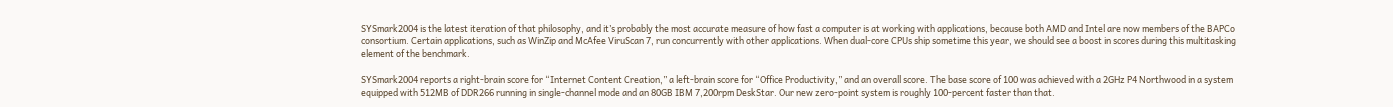SYSmark2004 is the latest iteration of that philosophy, and it’s probably the most accurate measure of how fast a computer is at working with applications, because both AMD and Intel are now members of the BAPCo consortium. Certain applications, such as WinZip and McAfee ViruScan 7, run concurrently with other applications. When dual-core CPUs ship sometime this year, we should see a boost in scores during this multitasking element of the benchmark.

SYSmark2004 reports a right-brain score for “Internet Content Creation,” a left-brain score for “Office Productivity,” and an overall score. The base score of 100 was achieved with a 2GHz P4 Northwood in a system equipped with 512MB of DDR266 running in single-channel mode and an 80GB IBM 7,200rpm DeskStar. Our new zero-point system is roughly 100-percent faster than that.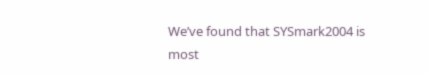We’ve found that SYSmark2004 is most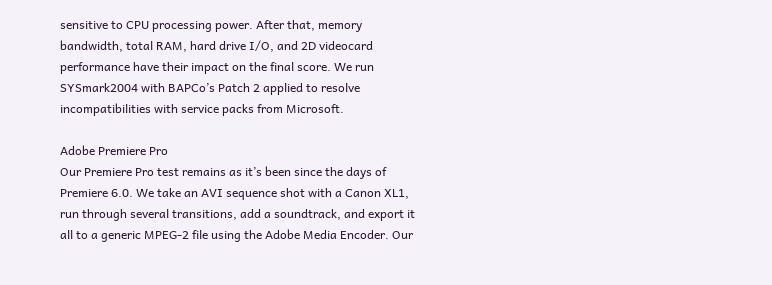sensitive to CPU processing power. After that, memory bandwidth, total RAM, hard drive I/O, and 2D videocard performance have their impact on the final score. We run SYSmark2004 with BAPCo’s Patch 2 applied to resolve incompatibilities with service packs from Microsoft.

Adobe Premiere Pro
Our Premiere Pro test remains as it’s been since the days of Premiere 6.0. We take an AVI sequence shot with a Canon XL1, run through several transitions, add a soundtrack, and export it all to a generic MPEG-2 file using the Adobe Media Encoder. Our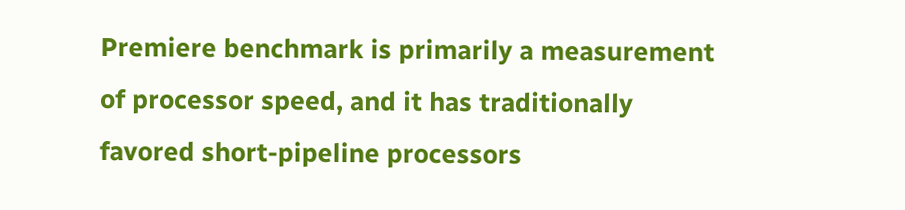Premiere benchmark is primarily a measurement of processor speed, and it has traditionally favored short-pipeline processors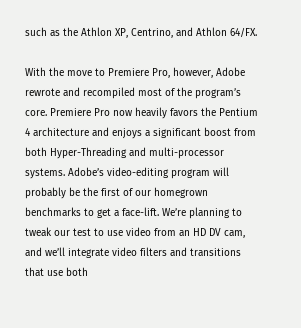such as the Athlon XP, Centrino, and Athlon 64/FX.

With the move to Premiere Pro, however, Adobe rewrote and recompiled most of the program’s core. Premiere Pro now heavily favors the Pentium 4 architecture and enjoys a significant boost from both Hyper-Threading and multi-processor systems. Adobe’s video-editing program will probably be the first of our homegrown benchmarks to get a face-lift. We’re planning to tweak our test to use video from an HD DV cam, and we’ll integrate video filters and transitions that use both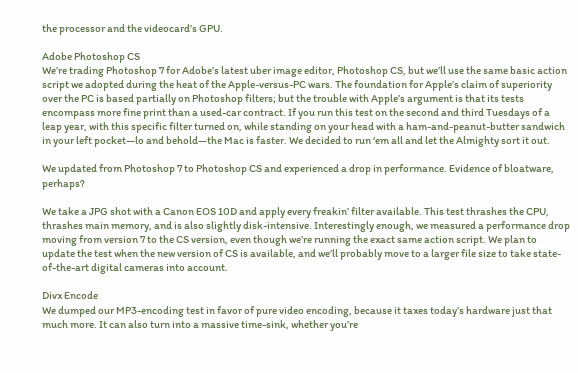the processor and the videocard’s GPU.

Adobe Photoshop CS
We’re trading Photoshop 7 for Adobe’s latest uber image editor, Photoshop CS, but we’ll use the same basic action script we adopted during the heat of the Apple-versus-PC wars. The foundation for Apple’s claim of superiority over the PC is based partially on Photoshop filters; but the trouble with Apple’s argument is that its tests encompass more fine print than a used-car contract. If you run this test on the second and third Tuesdays of a leap year, with this specific filter turned on, while standing on your head with a ham-and-peanut-butter sandwich in your left pocket—lo and behold—the Mac is faster. We decided to run ‘em all and let the Almighty sort it out.

We updated from Photoshop 7 to Photoshop CS and experienced a drop in performance. Evidence of bloatware, perhaps?

We take a JPG shot with a Canon EOS 10D and apply every freakin’ filter available. This test thrashes the CPU, thrashes main memory, and is also slightly disk-intensive. Interestingly enough, we measured a performance drop moving from version 7 to the CS version, even though we’re running the exact same action script. We plan to update the test when the new version of CS is available, and we’ll probably move to a larger file size to take state-of-the-art digital cameras into account.

Divx Encode
We dumped our MP3-encoding test in favor of pure video encoding, because it taxes today’s hardware just that much more. It can also turn into a massive time-sink, whether you’re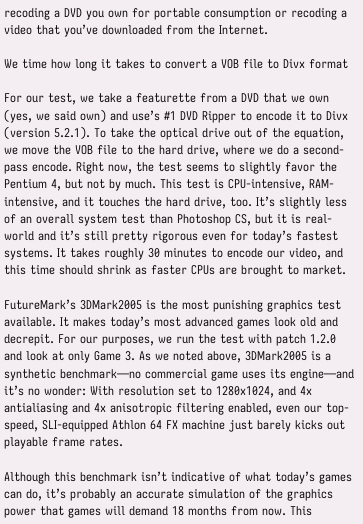recoding a DVD you own for portable consumption or recoding a video that you’ve downloaded from the Internet.

We time how long it takes to convert a VOB file to Divx format

For our test, we take a featurette from a DVD that we own (yes, we said own) and use’s #1 DVD Ripper to encode it to Divx (version 5.2.1). To take the optical drive out of the equation, we move the VOB file to the hard drive, where we do a second-pass encode. Right now, the test seems to slightly favor the Pentium 4, but not by much. This test is CPU-intensive, RAM-intensive, and it touches the hard drive, too. It’s slightly less of an overall system test than Photoshop CS, but it is real-world and it’s still pretty rigorous even for today’s fastest systems. It takes roughly 30 minutes to encode our video, and this time should shrink as faster CPUs are brought to market.

FutureMark’s 3DMark2005 is the most punishing graphics test available. It makes today’s most advanced games look old and decrepit. For our purposes, we run the test with patch 1.2.0 and look at only Game 3. As we noted above, 3DMark2005 is a synthetic benchmark—no commercial game uses its engine—and it’s no wonder: With resolution set to 1280x1024, and 4x antialiasing and 4x anisotropic filtering enabled, even our top-speed, SLI-equipped Athlon 64 FX machine just barely kicks out playable frame rates.

Although this benchmark isn’t indicative of what today’s games can do, it’s probably an accurate simulation of the graphics power that games will demand 18 months from now. This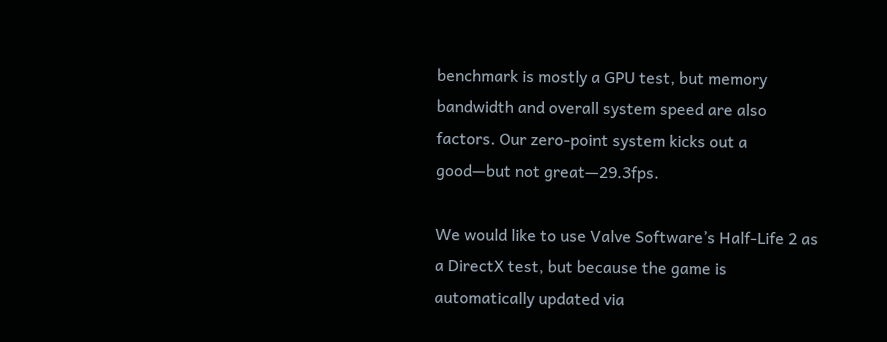benchmark is mostly a GPU test, but memory bandwidth and overall system speed are also factors. Our zero-point system kicks out a good—but not great—29.3fps.

We would like to use Valve Software’s Half-Life 2 as a DirectX test, but because the game is automatically updated via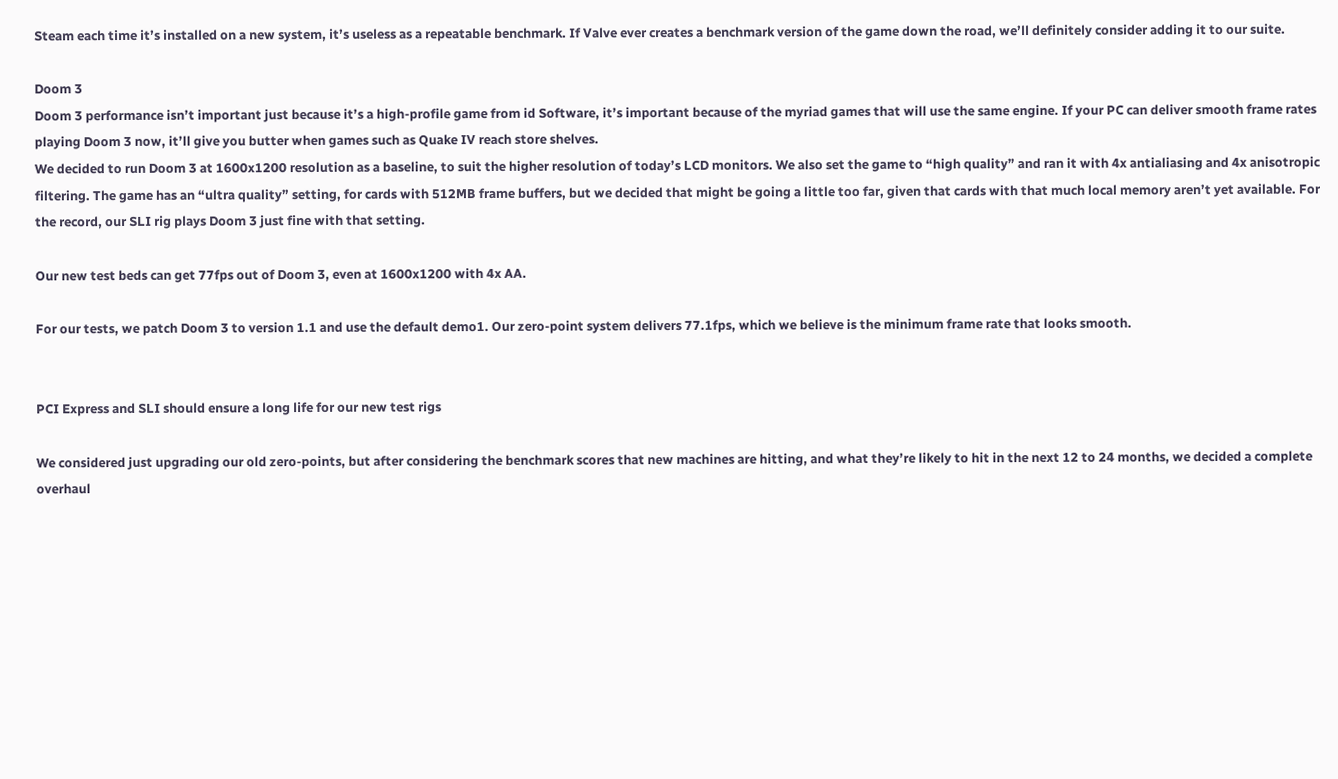Steam each time it’s installed on a new system, it’s useless as a repeatable benchmark. If Valve ever creates a benchmark version of the game down the road, we’ll definitely consider adding it to our suite.

Doom 3
Doom 3 performance isn’t important just because it’s a high-profile game from id Software, it’s important because of the myriad games that will use the same engine. If your PC can deliver smooth frame rates playing Doom 3 now, it’ll give you butter when games such as Quake IV reach store shelves.
We decided to run Doom 3 at 1600x1200 resolution as a baseline, to suit the higher resolution of today’s LCD monitors. We also set the game to “high quality” and ran it with 4x antialiasing and 4x anisotropic filtering. The game has an “ultra quality” setting, for cards with 512MB frame buffers, but we decided that might be going a little too far, given that cards with that much local memory aren’t yet available. For the record, our SLI rig plays Doom 3 just fine with that setting.

Our new test beds can get 77fps out of Doom 3, even at 1600x1200 with 4x AA.

For our tests, we patch Doom 3 to version 1.1 and use the default demo1. Our zero-point system delivers 77.1fps, which we believe is the minimum frame rate that looks smooth.


PCI Express and SLI should ensure a long life for our new test rigs

We considered just upgrading our old zero-points, but after considering the benchmark scores that new machines are hitting, and what they’re likely to hit in the next 12 to 24 months, we decided a complete overhaul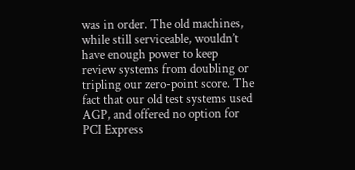was in order. The old machines, while still serviceable, wouldn’t have enough power to keep review systems from doubling or tripling our zero-point score. The fact that our old test systems used AGP, and offered no option for PCI Express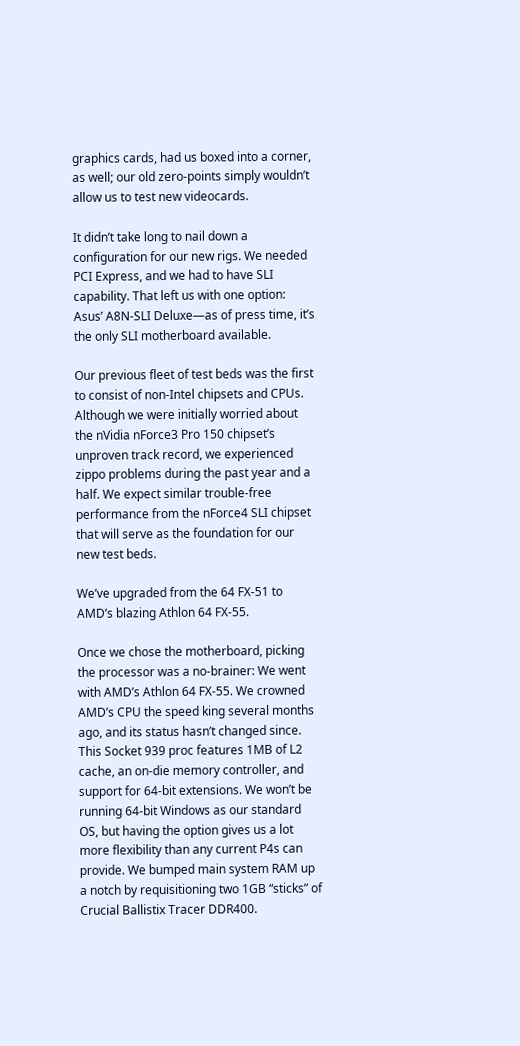graphics cards, had us boxed into a corner, as well; our old zero-points simply wouldn’t allow us to test new videocards.

It didn’t take long to nail down a configuration for our new rigs. We needed PCI Express, and we had to have SLI capability. That left us with one option: Asus’ A8N-SLI Deluxe—as of press time, it’s the only SLI motherboard available.

Our previous fleet of test beds was the first to consist of non-Intel chipsets and CPUs. Although we were initially worried about the nVidia nForce3 Pro 150 chipset’s unproven track record, we experienced zippo problems during the past year and a half. We expect similar trouble-free performance from the nForce4 SLI chipset that will serve as the foundation for our new test beds.

We’ve upgraded from the 64 FX-51 to AMD’s blazing Athlon 64 FX-55.

Once we chose the motherboard, picking the processor was a no-brainer: We went with AMD’s Athlon 64 FX-55. We crowned AMD’s CPU the speed king several months ago, and its status hasn’t changed since. This Socket 939 proc features 1MB of L2 cache, an on-die memory controller, and support for 64-bit extensions. We won’t be running 64-bit Windows as our standard OS, but having the option gives us a lot more flexibility than any current P4s can provide. We bumped main system RAM up a notch by requisitioning two 1GB “sticks” of Crucial Ballistix Tracer DDR400.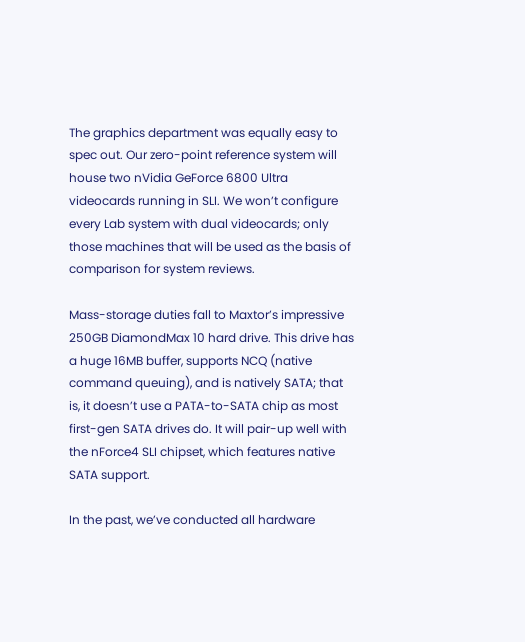The graphics department was equally easy to spec out. Our zero-point reference system will house two nVidia GeForce 6800 Ultra videocards running in SLI. We won’t configure every Lab system with dual videocards; only those machines that will be used as the basis of comparison for system reviews.

Mass-storage duties fall to Maxtor’s impressive 250GB DiamondMax 10 hard drive. This drive has a huge 16MB buffer, supports NCQ (native command queuing), and is natively SATA; that is, it doesn’t use a PATA-to-SATA chip as most first-gen SATA drives do. It will pair-up well with the nForce4 SLI chipset, which features native SATA support.

In the past, we’ve conducted all hardware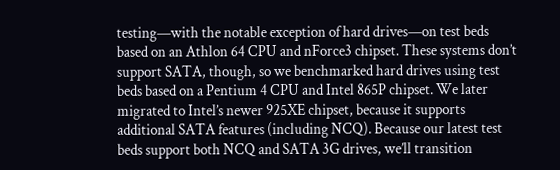testing—with the notable exception of hard drives—on test beds based on an Athlon 64 CPU and nForce3 chipset. These systems don’t support SATA, though, so we benchmarked hard drives using test beds based on a Pentium 4 CPU and Intel 865P chipset. We later migrated to Intel’s newer 925XE chipset, because it supports additional SATA features (including NCQ). Because our latest test beds support both NCQ and SATA 3G drives, we’ll transition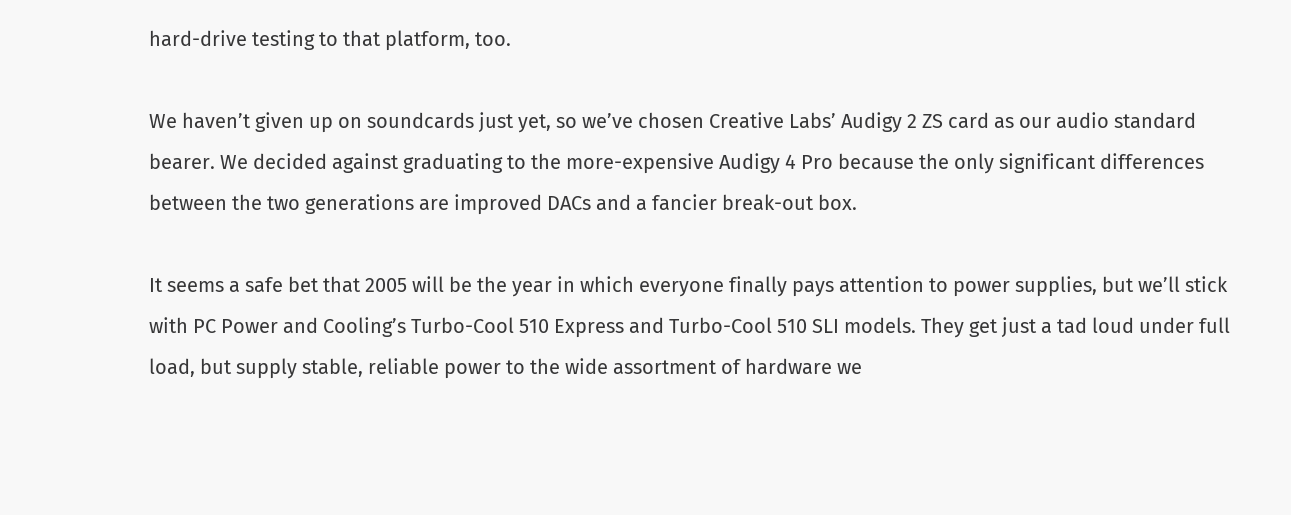hard-drive testing to that platform, too.

We haven’t given up on soundcards just yet, so we’ve chosen Creative Labs’ Audigy 2 ZS card as our audio standard bearer. We decided against graduating to the more-expensive Audigy 4 Pro because the only significant differences between the two generations are improved DACs and a fancier break-out box.

It seems a safe bet that 2005 will be the year in which everyone finally pays attention to power supplies, but we’ll stick with PC Power and Cooling’s Turbo-Cool 510 Express and Turbo-Cool 510 SLI models. They get just a tad loud under full load, but supply stable, reliable power to the wide assortment of hardware we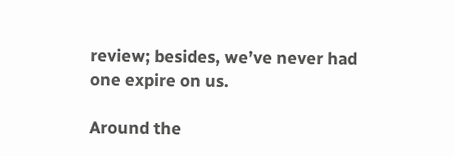review; besides, we’ve never had one expire on us.

Around the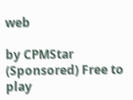web

by CPMStar (Sponsored) Free to play